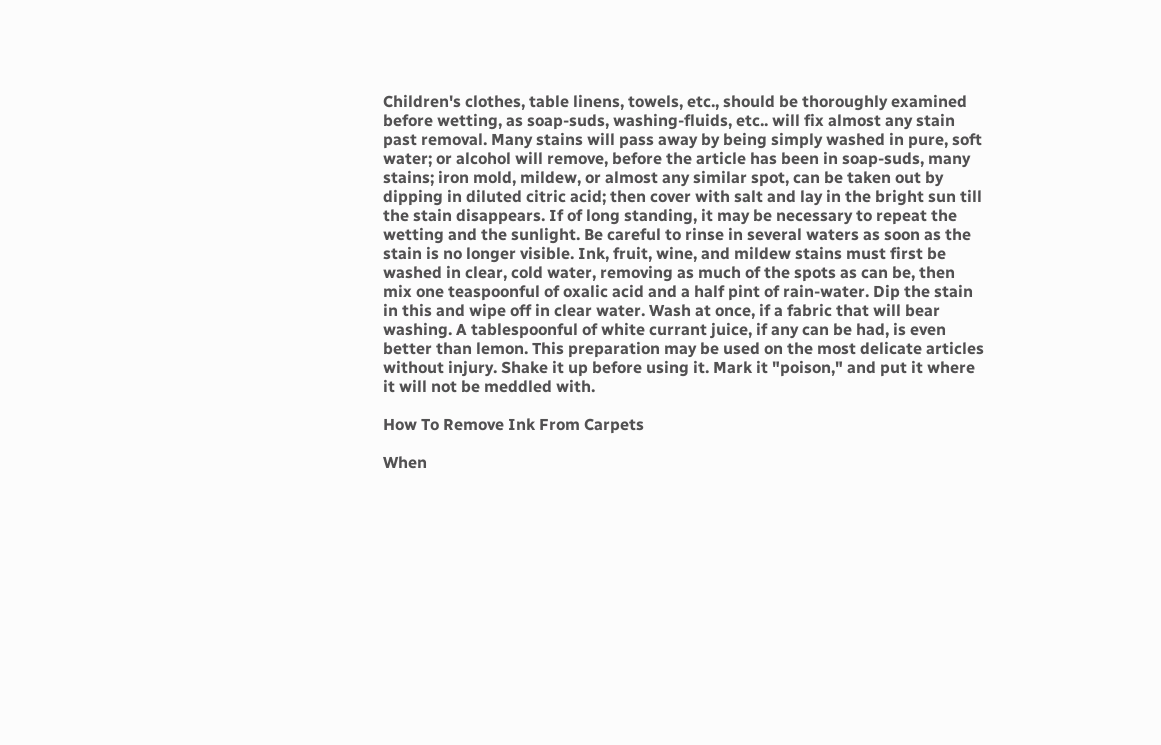Children's clothes, table linens, towels, etc., should be thoroughly examined before wetting, as soap-suds, washing-fluids, etc.. will fix almost any stain past removal. Many stains will pass away by being simply washed in pure, soft water; or alcohol will remove, before the article has been in soap-suds, many stains; iron mold, mildew, or almost any similar spot, can be taken out by dipping in diluted citric acid; then cover with salt and lay in the bright sun till the stain disappears. If of long standing, it may be necessary to repeat the wetting and the sunlight. Be careful to rinse in several waters as soon as the stain is no longer visible. Ink, fruit, wine, and mildew stains must first be washed in clear, cold water, removing as much of the spots as can be, then mix one teaspoonful of oxalic acid and a half pint of rain-water. Dip the stain in this and wipe off in clear water. Wash at once, if a fabric that will bear washing. A tablespoonful of white currant juice, if any can be had, is even better than lemon. This preparation may be used on the most delicate articles without injury. Shake it up before using it. Mark it "poison," and put it where it will not be meddled with.

How To Remove Ink From Carpets

When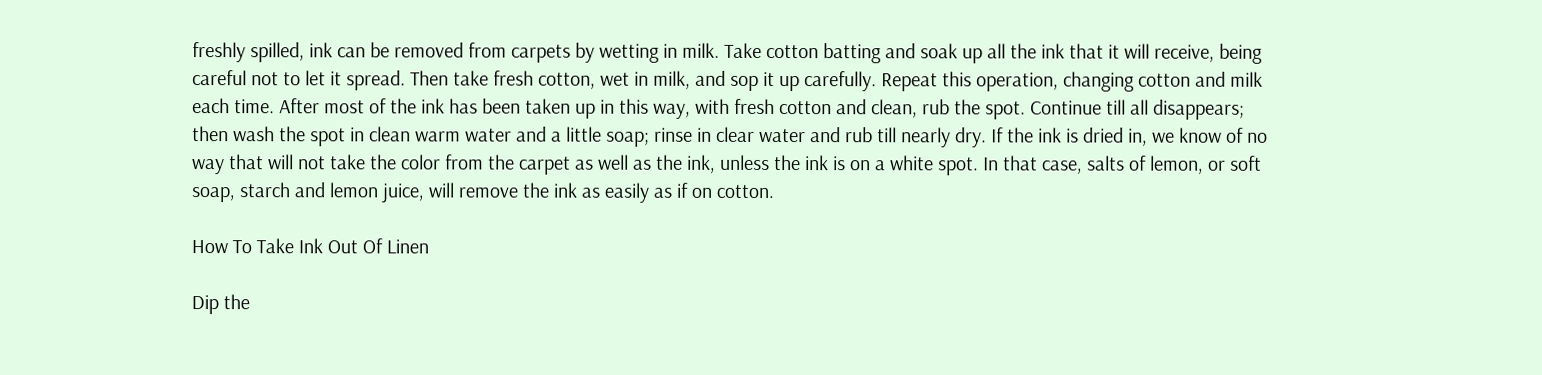freshly spilled, ink can be removed from carpets by wetting in milk. Take cotton batting and soak up all the ink that it will receive, being careful not to let it spread. Then take fresh cotton, wet in milk, and sop it up carefully. Repeat this operation, changing cotton and milk each time. After most of the ink has been taken up in this way, with fresh cotton and clean, rub the spot. Continue till all disappears; then wash the spot in clean warm water and a little soap; rinse in clear water and rub till nearly dry. If the ink is dried in, we know of no way that will not take the color from the carpet as well as the ink, unless the ink is on a white spot. In that case, salts of lemon, or soft soap, starch and lemon juice, will remove the ink as easily as if on cotton.

How To Take Ink Out Of Linen

Dip the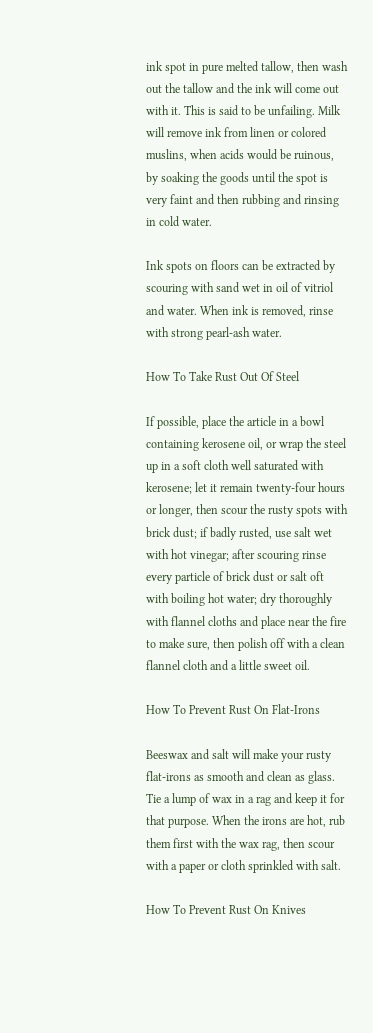ink spot in pure melted tallow, then wash out the tallow and the ink will come out with it. This is said to be unfailing. Milk will remove ink from linen or colored muslins, when acids would be ruinous, by soaking the goods until the spot is very faint and then rubbing and rinsing in cold water.

Ink spots on floors can be extracted by scouring with sand wet in oil of vitriol and water. When ink is removed, rinse with strong pearl-ash water.

How To Take Rust Out Of Steel

If possible, place the article in a bowl containing kerosene oil, or wrap the steel up in a soft cloth well saturated with kerosene; let it remain twenty-four hours or longer, then scour the rusty spots with brick dust; if badly rusted, use salt wet with hot vinegar; after scouring rinse every particle of brick dust or salt oft with boiling hot water; dry thoroughly with flannel cloths and place near the fire to make sure, then polish off with a clean flannel cloth and a little sweet oil.

How To Prevent Rust On Flat-Irons

Beeswax and salt will make your rusty flat-irons as smooth and clean as glass. Tie a lump of wax in a rag and keep it for that purpose. When the irons are hot, rub them first with the wax rag, then scour with a paper or cloth sprinkled with salt.

How To Prevent Rust On Knives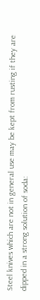Steel knives which are not in general use may be kept from rusting if they are dipped in a strong solution of soda: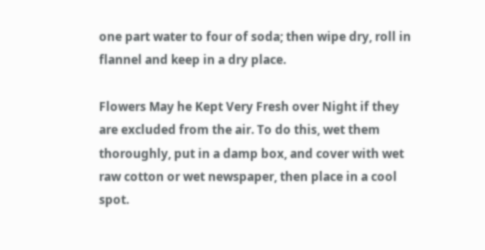one part water to four of soda; then wipe dry, roll in flannel and keep in a dry place.

Flowers May he Kept Very Fresh over Night if they are excluded from the air. To do this, wet them thoroughly, put in a damp box, and cover with wet raw cotton or wet newspaper, then place in a cool spot.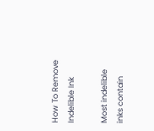How To Remove Indelible Ink

Most indelible inks contain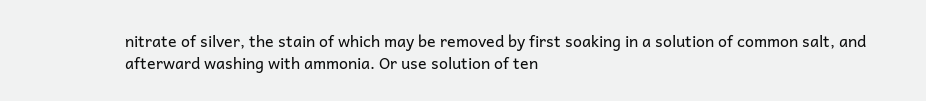nitrate of silver, the stain of which may be removed by first soaking in a solution of common salt, and afterward washing with ammonia. Or use solution of ten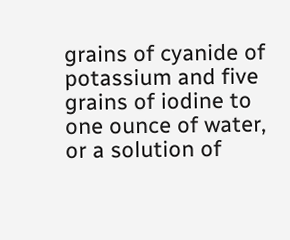grains of cyanide of potassium and five grains of iodine to one ounce of water, or a solution of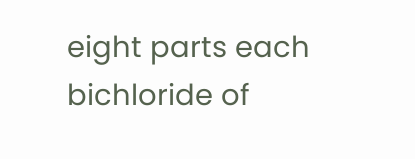eight parts each bichloride of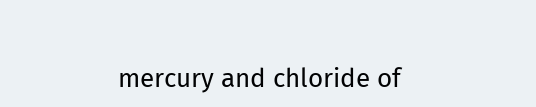mercury and chloride of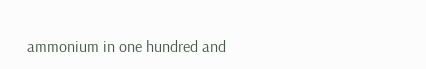ammonium in one hundred and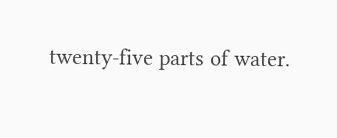twenty-five parts of water.